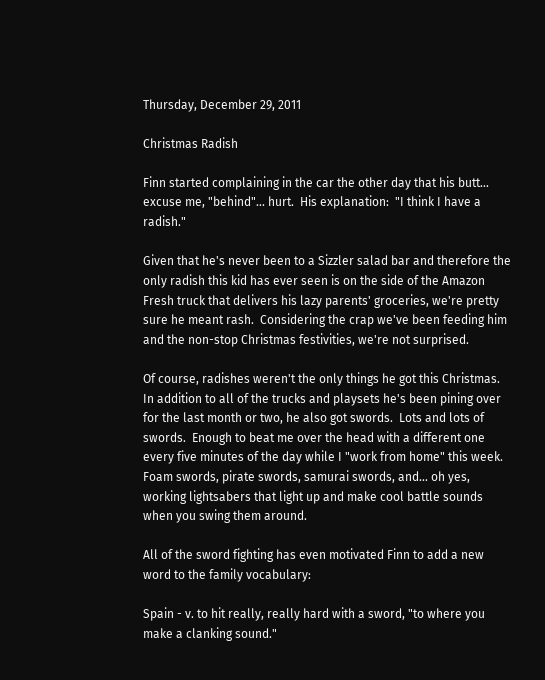Thursday, December 29, 2011

Christmas Radish

Finn started complaining in the car the other day that his butt... excuse me, "behind"... hurt.  His explanation:  "I think I have a radish."

Given that he's never been to a Sizzler salad bar and therefore the only radish this kid has ever seen is on the side of the Amazon Fresh truck that delivers his lazy parents' groceries, we're pretty sure he meant rash.  Considering the crap we've been feeding him and the non-stop Christmas festivities, we're not surprised.

Of course, radishes weren't the only things he got this Christmas.  In addition to all of the trucks and playsets he's been pining over for the last month or two, he also got swords.  Lots and lots of swords.  Enough to beat me over the head with a different one every five minutes of the day while I "work from home" this week.  Foam swords, pirate swords, samurai swords, and... oh yes, working lightsabers that light up and make cool battle sounds when you swing them around.

All of the sword fighting has even motivated Finn to add a new word to the family vocabulary:

Spain - v. to hit really, really hard with a sword, "to where you make a clanking sound."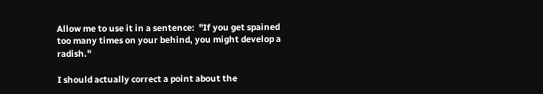Allow me to use it in a sentence:  "If you get spained too many times on your behind, you might develop a radish."

I should actually correct a point about the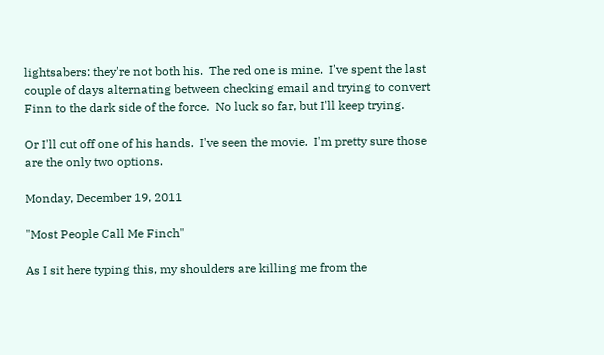lightsabers: they're not both his.  The red one is mine.  I've spent the last couple of days alternating between checking email and trying to convert Finn to the dark side of the force.  No luck so far, but I'll keep trying.

Or I'll cut off one of his hands.  I've seen the movie.  I'm pretty sure those are the only two options.

Monday, December 19, 2011

"Most People Call Me Finch"

As I sit here typing this, my shoulders are killing me from the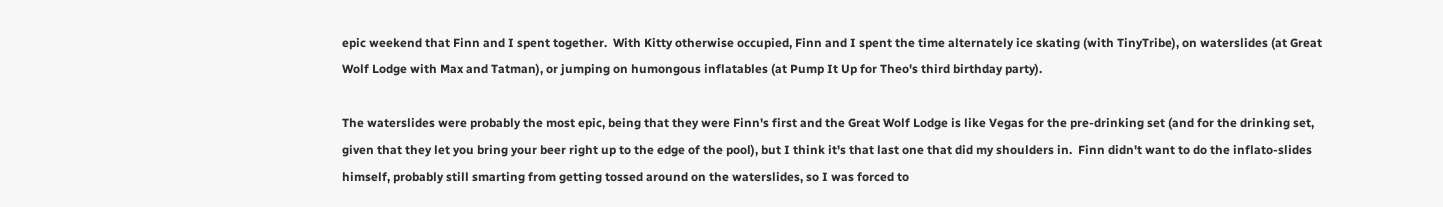epic weekend that Finn and I spent together.  With Kitty otherwise occupied, Finn and I spent the time alternately ice skating (with TinyTribe), on waterslides (at Great Wolf Lodge with Max and Tatman), or jumping on humongous inflatables (at Pump It Up for Theo's third birthday party).

The waterslides were probably the most epic, being that they were Finn's first and the Great Wolf Lodge is like Vegas for the pre-drinking set (and for the drinking set, given that they let you bring your beer right up to the edge of the pool), but I think it's that last one that did my shoulders in.  Finn didn't want to do the inflato-slides himself, probably still smarting from getting tossed around on the waterslides, so I was forced to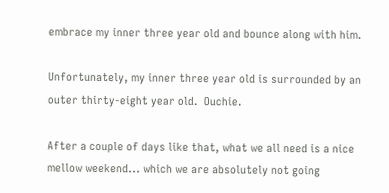embrace my inner three year old and bounce along with him.

Unfortunately, my inner three year old is surrounded by an outer thirty-eight year old.  Ouchie.

After a couple of days like that, what we all need is a nice mellow weekend... which we are absolutely not going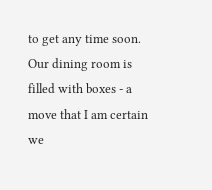to get any time soon.  Our dining room is filled with boxes - a move that I am certain we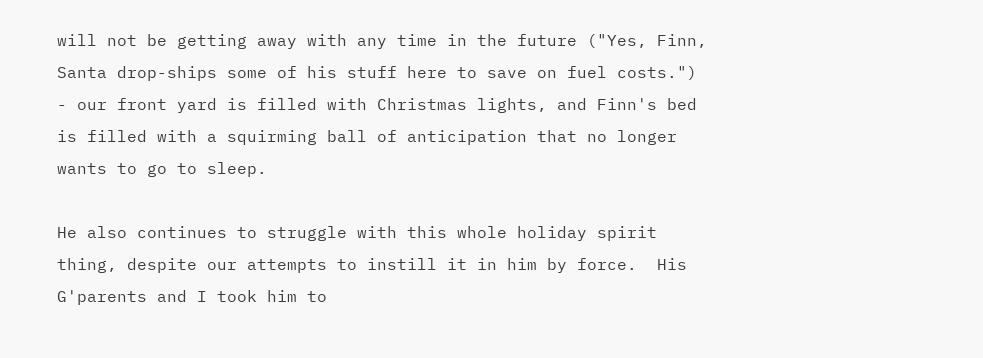will not be getting away with any time in the future ("Yes, Finn, Santa drop-ships some of his stuff here to save on fuel costs.") - our front yard is filled with Christmas lights, and Finn's bed is filled with a squirming ball of anticipation that no longer wants to go to sleep.

He also continues to struggle with this whole holiday spirit thing, despite our attempts to instill it in him by force.  His G'parents and I took him to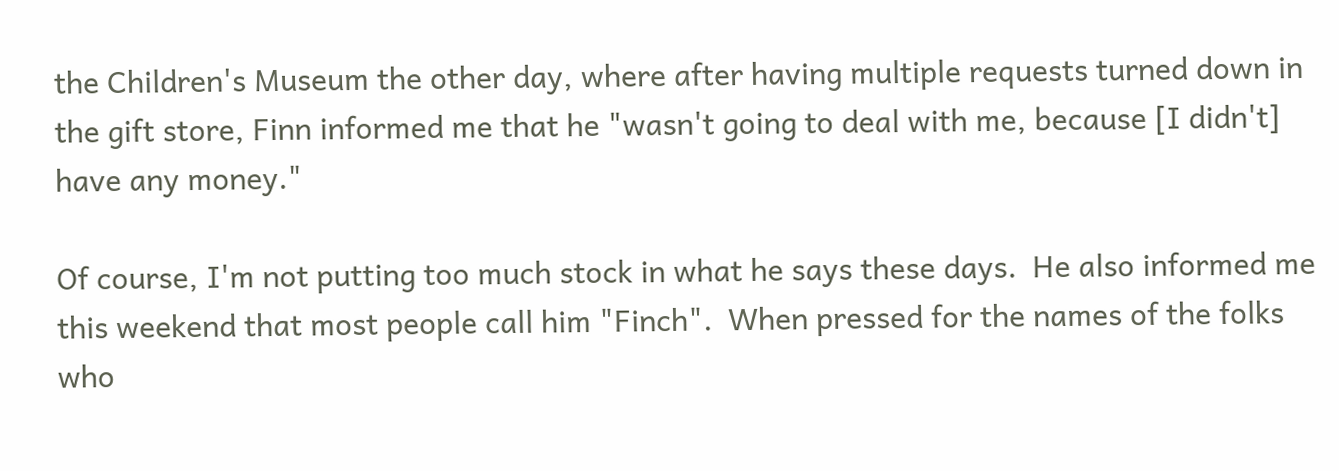the Children's Museum the other day, where after having multiple requests turned down in the gift store, Finn informed me that he "wasn't going to deal with me, because [I didn't] have any money."

Of course, I'm not putting too much stock in what he says these days.  He also informed me this weekend that most people call him "Finch".  When pressed for the names of the folks who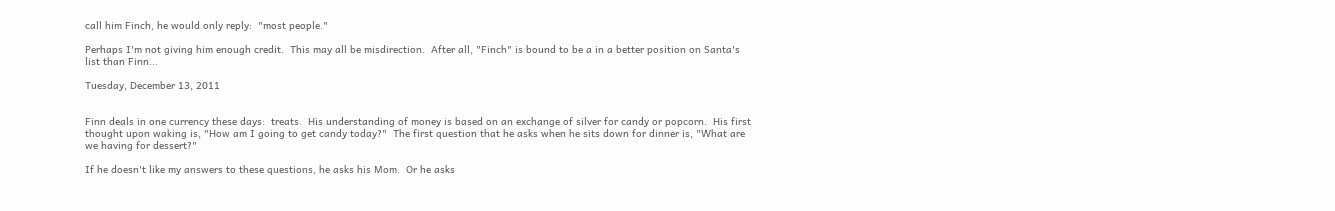call him Finch, he would only reply:  "most people."

Perhaps I'm not giving him enough credit.  This may all be misdirection.  After all, "Finch" is bound to be a in a better position on Santa's list than Finn...

Tuesday, December 13, 2011


Finn deals in one currency these days:  treats.  His understanding of money is based on an exchange of silver for candy or popcorn.  His first thought upon waking is, "How am I going to get candy today?"  The first question that he asks when he sits down for dinner is, "What are we having for dessert?"

If he doesn't like my answers to these questions, he asks his Mom.  Or he asks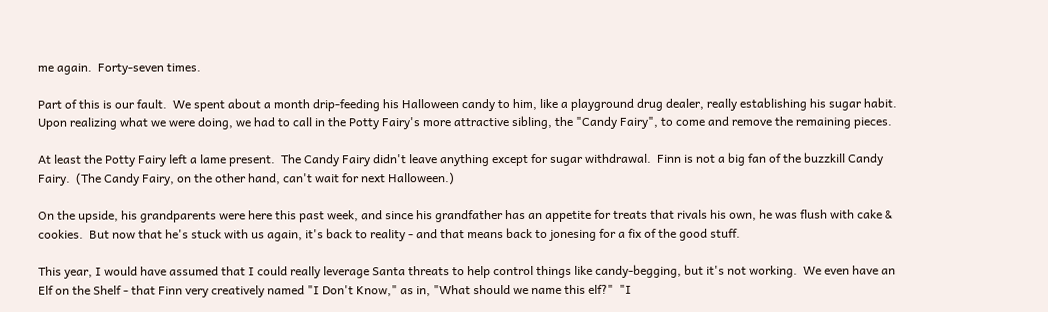me again.  Forty-seven times.

Part of this is our fault.  We spent about a month drip-feeding his Halloween candy to him, like a playground drug dealer, really establishing his sugar habit.  Upon realizing what we were doing, we had to call in the Potty Fairy's more attractive sibling, the "Candy Fairy", to come and remove the remaining pieces.

At least the Potty Fairy left a lame present.  The Candy Fairy didn't leave anything except for sugar withdrawal.  Finn is not a big fan of the buzzkill Candy Fairy.  (The Candy Fairy, on the other hand, can't wait for next Halloween.)

On the upside, his grandparents were here this past week, and since his grandfather has an appetite for treats that rivals his own, he was flush with cake & cookies.  But now that he's stuck with us again, it's back to reality - and that means back to jonesing for a fix of the good stuff.

This year, I would have assumed that I could really leverage Santa threats to help control things like candy-begging, but it's not working.  We even have an Elf on the Shelf - that Finn very creatively named "I Don't Know," as in, "What should we name this elf?"  "I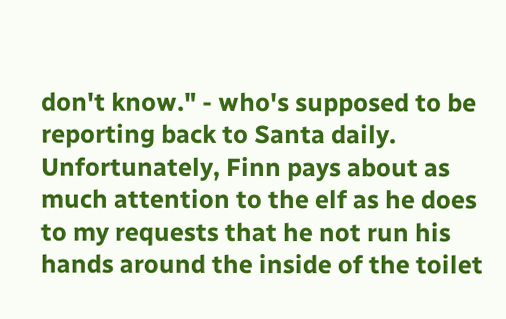don't know." - who's supposed to be reporting back to Santa daily.  Unfortunately, Finn pays about as much attention to the elf as he does to my requests that he not run his hands around the inside of the toilet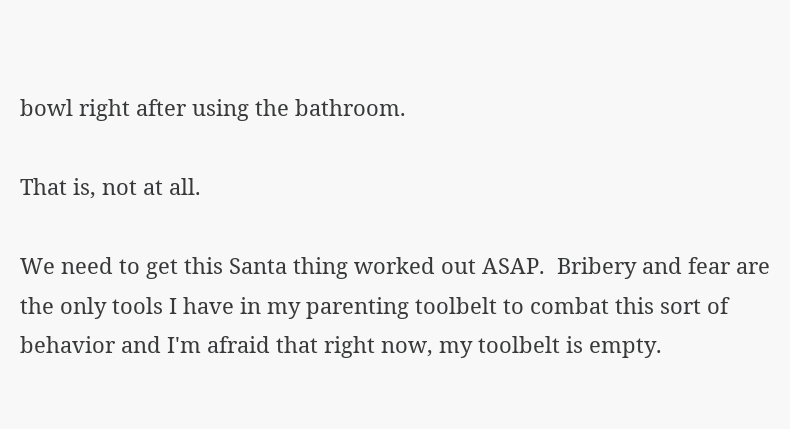bowl right after using the bathroom.

That is, not at all.

We need to get this Santa thing worked out ASAP.  Bribery and fear are the only tools I have in my parenting toolbelt to combat this sort of behavior and I'm afraid that right now, my toolbelt is empty.